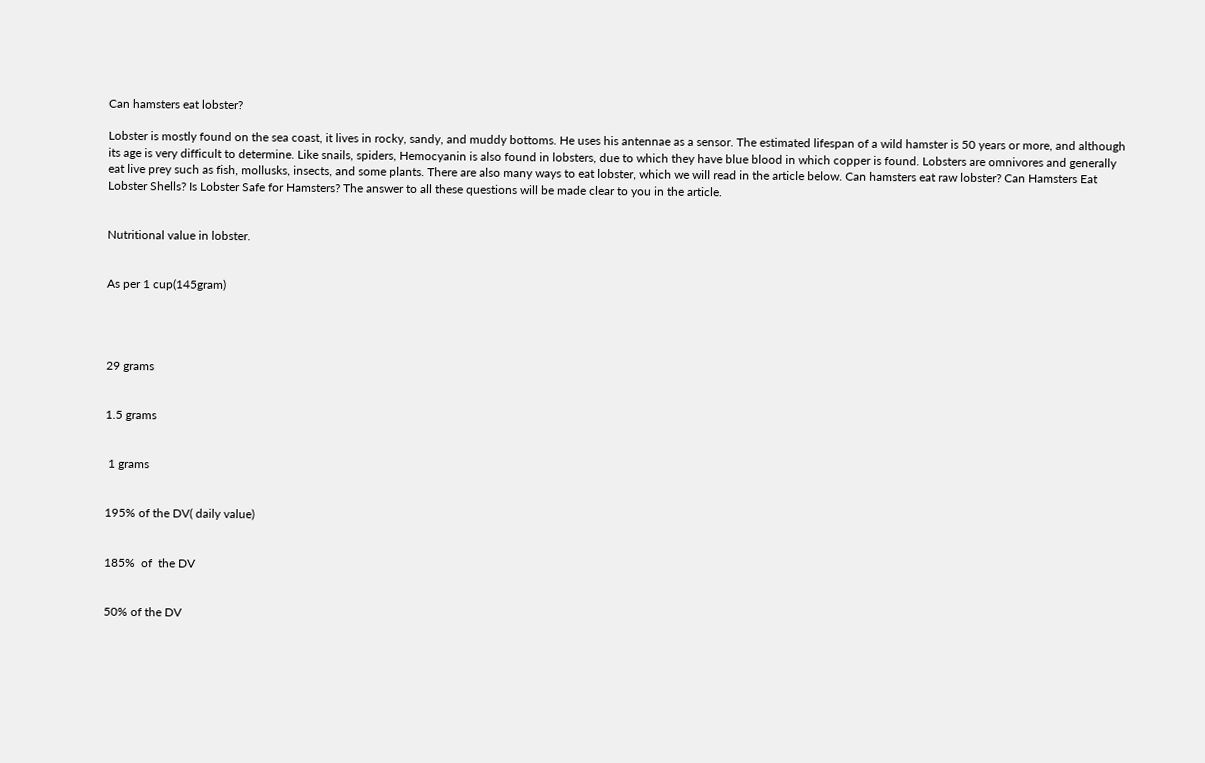Can hamsters eat lobster?

Lobster is mostly found on the sea coast, it lives in rocky, sandy, and muddy bottoms. He uses his antennae as a sensor. The estimated lifespan of a wild hamster is 50 years or more, and although its age is very difficult to determine. Like snails, spiders, Hemocyanin is also found in lobsters, due to which they have blue blood in which copper is found. Lobsters are omnivores and generally eat live prey such as fish, mollusks, insects, and some plants. There are also many ways to eat lobster, which we will read in the article below. Can hamsters eat raw lobster? Can Hamsters Eat Lobster Shells? Is Lobster Safe for Hamsters? The answer to all these questions will be made clear to you in the article.


Nutritional value in lobster.


As per 1 cup(145gram)




29 grams


1.5 grams


 1 grams


195% of the DV( daily value)


185%  of  the DV


50% of the DV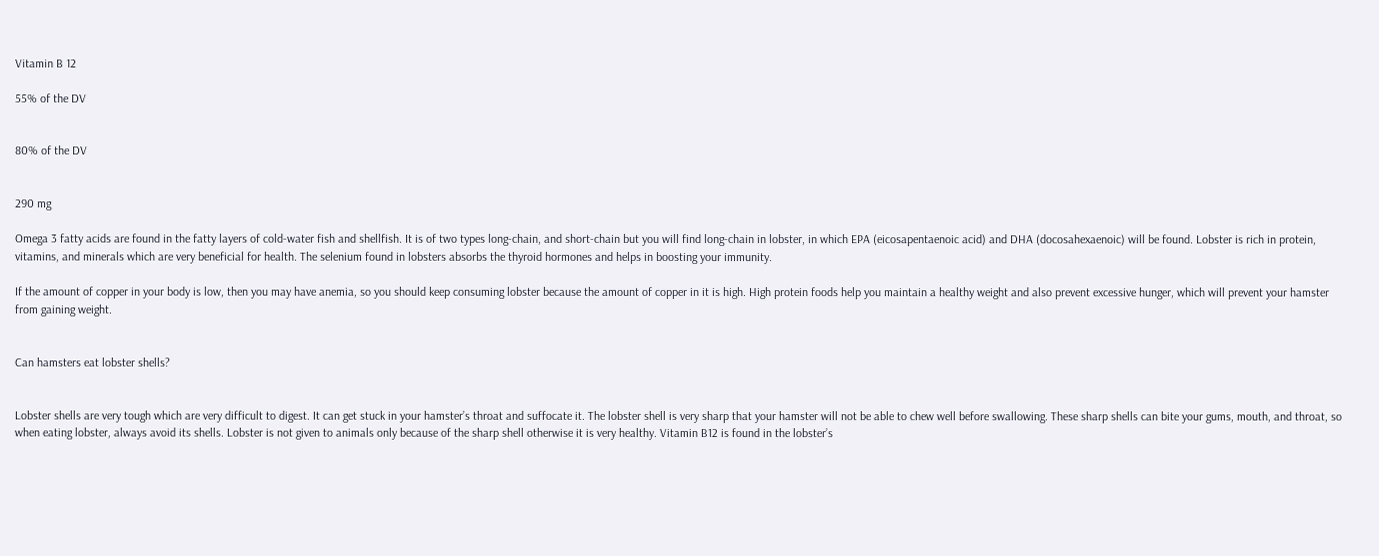Vitamin B 12

55% of the DV


80% of the DV


290 mg

Omega 3 fatty acids are found in the fatty layers of cold-water fish and shellfish. It is of two types long-chain, and short-chain but you will find long-chain in lobster, in which EPA (eicosapentaenoic acid) and DHA (docosahexaenoic) will be found. Lobster is rich in protein, vitamins, and minerals which are very beneficial for health. The selenium found in lobsters absorbs the thyroid hormones and helps in boosting your immunity.

If the amount of copper in your body is low, then you may have anemia, so you should keep consuming lobster because the amount of copper in it is high. High protein foods help you maintain a healthy weight and also prevent excessive hunger, which will prevent your hamster from gaining weight.


Can hamsters eat lobster shells?


Lobster shells are very tough which are very difficult to digest. It can get stuck in your hamster’s throat and suffocate it. The lobster shell is very sharp that your hamster will not be able to chew well before swallowing. These sharp shells can bite your gums, mouth, and throat, so when eating lobster, always avoid its shells. Lobster is not given to animals only because of the sharp shell otherwise it is very healthy. Vitamin B12 is found in the lobster’s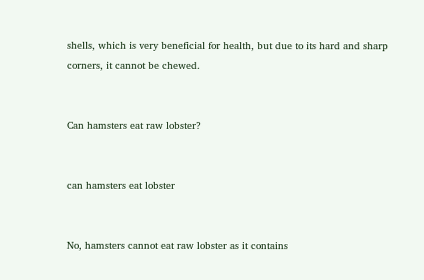shells, which is very beneficial for health, but due to its hard and sharp corners, it cannot be chewed.


Can hamsters eat raw lobster?


can hamsters eat lobster


No, hamsters cannot eat raw lobster as it contains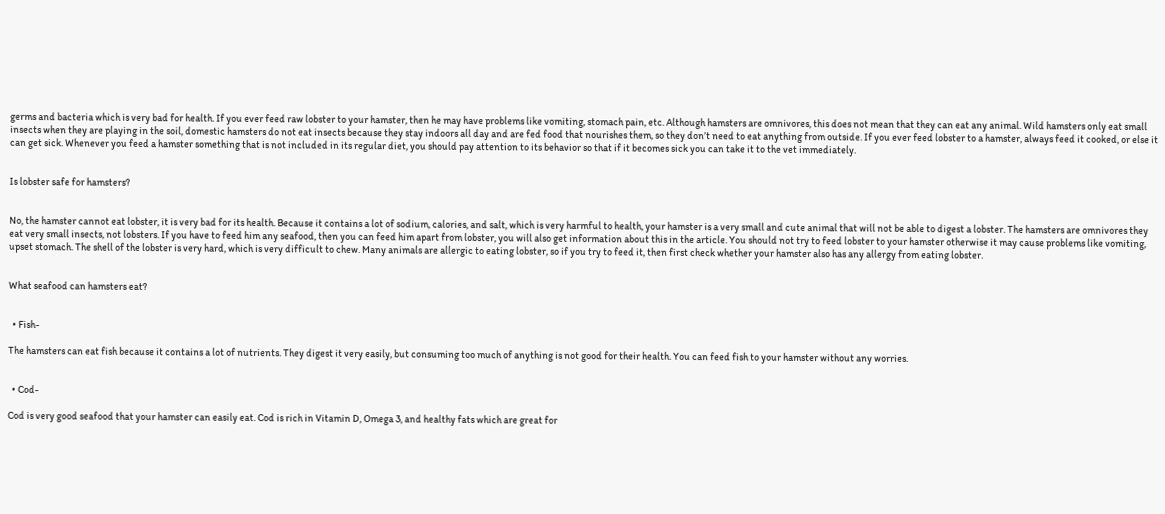germs and bacteria which is very bad for health. If you ever feed raw lobster to your hamster, then he may have problems like vomiting, stomach pain, etc. Although hamsters are omnivores, this does not mean that they can eat any animal. Wild hamsters only eat small insects when they are playing in the soil, domestic hamsters do not eat insects because they stay indoors all day and are fed food that nourishes them, so they don’t need to eat anything from outside. If you ever feed lobster to a hamster, always feed it cooked, or else it can get sick. Whenever you feed a hamster something that is not included in its regular diet, you should pay attention to its behavior so that if it becomes sick you can take it to the vet immediately.


Is lobster safe for hamsters?


No, the hamster cannot eat lobster, it is very bad for its health. Because it contains a lot of sodium, calories, and salt, which is very harmful to health, your hamster is a very small and cute animal that will not be able to digest a lobster. The hamsters are omnivores they eat very small insects, not lobsters. If you have to feed him any seafood, then you can feed him apart from lobster, you will also get information about this in the article. You should not try to feed lobster to your hamster otherwise it may cause problems like vomiting, upset stomach. The shell of the lobster is very hard, which is very difficult to chew. Many animals are allergic to eating lobster, so if you try to feed it, then first check whether your hamster also has any allergy from eating lobster.


What seafood can hamsters eat?


  • Fish-

The hamsters can eat fish because it contains a lot of nutrients. They digest it very easily, but consuming too much of anything is not good for their health. You can feed fish to your hamster without any worries.


  • Cod-

Cod is very good seafood that your hamster can easily eat. Cod is rich in Vitamin D, Omega 3, and healthy fats which are great for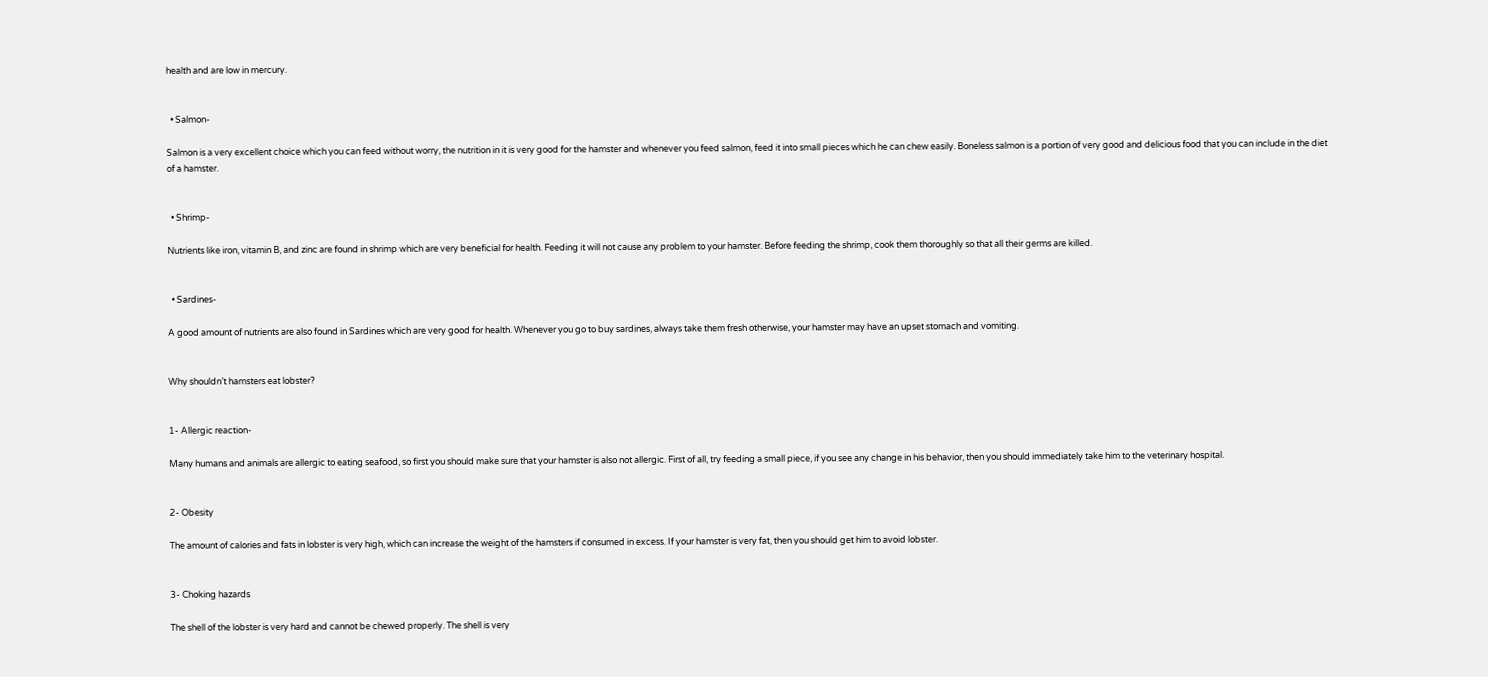health and are low in mercury.


  • Salmon-

Salmon is a very excellent choice which you can feed without worry, the nutrition in it is very good for the hamster and whenever you feed salmon, feed it into small pieces which he can chew easily. Boneless salmon is a portion of very good and delicious food that you can include in the diet of a hamster.


  • Shrimp-

Nutrients like iron, vitamin B, and zinc are found in shrimp which are very beneficial for health. Feeding it will not cause any problem to your hamster. Before feeding the shrimp, cook them thoroughly so that all their germs are killed.


  • Sardines-

A good amount of nutrients are also found in Sardines which are very good for health. Whenever you go to buy sardines, always take them fresh otherwise, your hamster may have an upset stomach and vomiting.


Why shouldn’t hamsters eat lobster?


1- Allergic reaction-

Many humans and animals are allergic to eating seafood, so first you should make sure that your hamster is also not allergic. First of all, try feeding a small piece, if you see any change in his behavior, then you should immediately take him to the veterinary hospital.


2- Obesity

The amount of calories and fats in lobster is very high, which can increase the weight of the hamsters if consumed in excess. If your hamster is very fat, then you should get him to avoid lobster.


3- Choking hazards

The shell of the lobster is very hard and cannot be chewed properly. The shell is very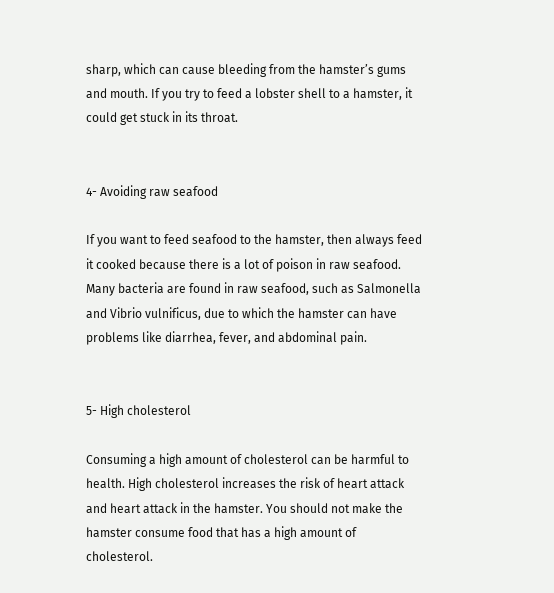sharp, which can cause bleeding from the hamster’s gums and mouth. If you try to feed a lobster shell to a hamster, it could get stuck in its throat.


4- Avoiding raw seafood

If you want to feed seafood to the hamster, then always feed it cooked because there is a lot of poison in raw seafood. Many bacteria are found in raw seafood, such as Salmonella and Vibrio vulnificus, due to which the hamster can have problems like diarrhea, fever, and abdominal pain.


5- High cholesterol

Consuming a high amount of cholesterol can be harmful to health. High cholesterol increases the risk of heart attack and heart attack in the hamster. You should not make the hamster consume food that has a high amount of cholesterol.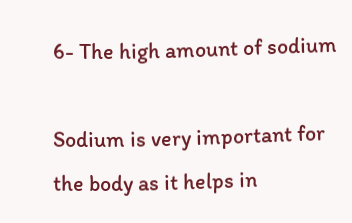6- The high amount of sodium

Sodium is very important for the body as it helps in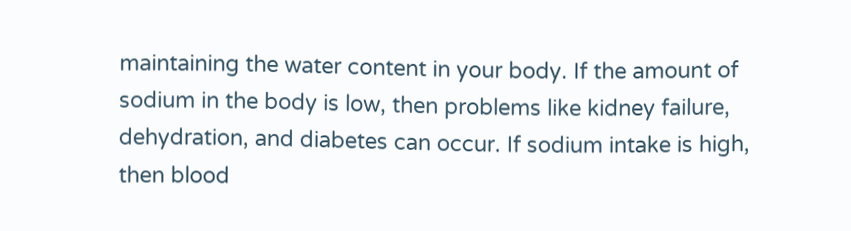maintaining the water content in your body. If the amount of sodium in the body is low, then problems like kidney failure, dehydration, and diabetes can occur. If sodium intake is high, then blood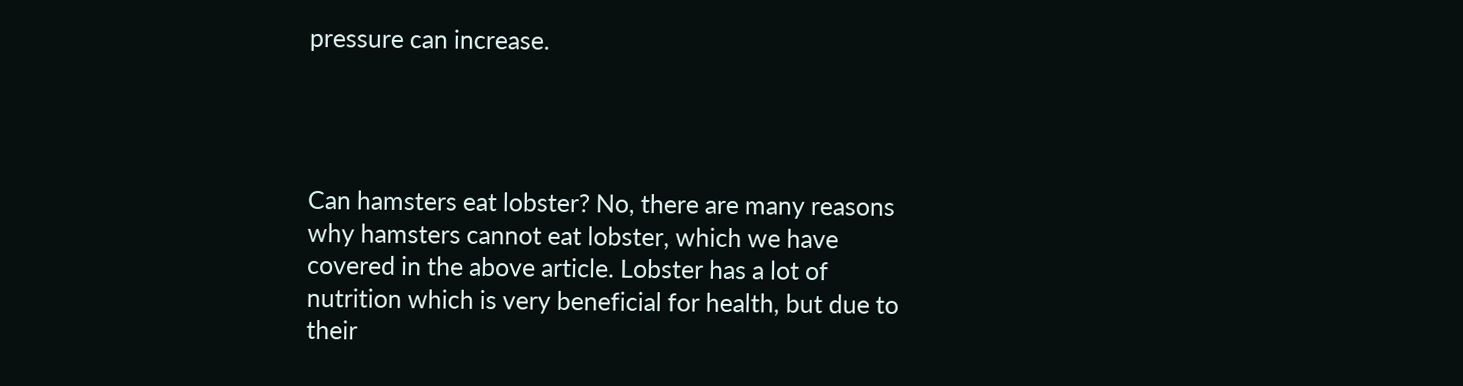pressure can increase.




Can hamsters eat lobster? No, there are many reasons why hamsters cannot eat lobster, which we have covered in the above article. Lobster has a lot of nutrition which is very beneficial for health, but due to their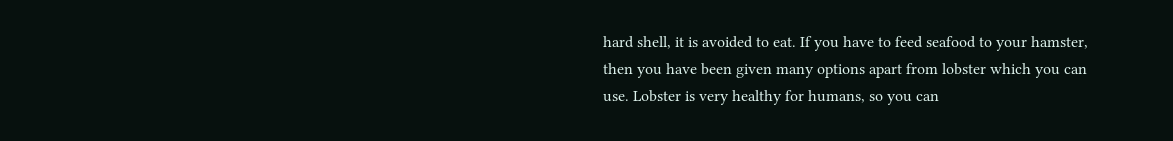hard shell, it is avoided to eat. If you have to feed seafood to your hamster, then you have been given many options apart from lobster which you can use. Lobster is very healthy for humans, so you can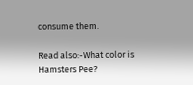consume them.

Read also:-What color is Hamsters Pee?